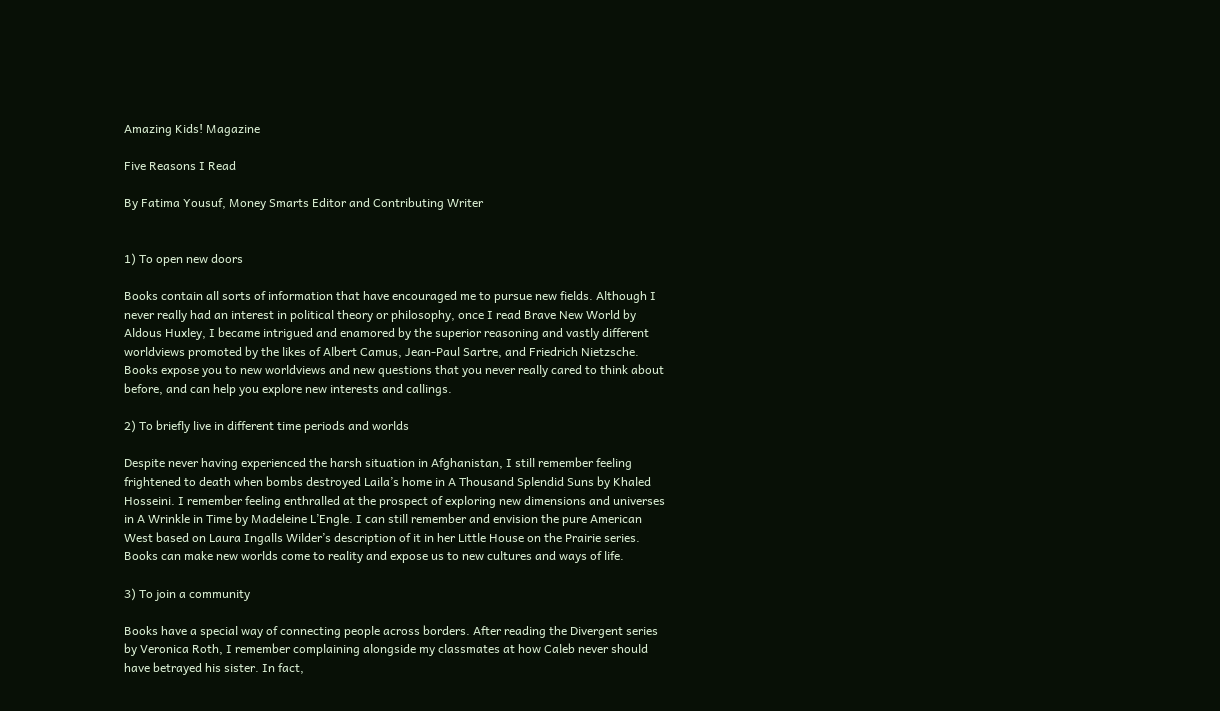Amazing Kids! Magazine

Five Reasons I Read

By Fatima Yousuf, Money Smarts Editor and Contributing Writer


1) To open new doors

Books contain all sorts of information that have encouraged me to pursue new fields. Although I never really had an interest in political theory or philosophy, once I read Brave New World by Aldous Huxley, I became intrigued and enamored by the superior reasoning and vastly different worldviews promoted by the likes of Albert Camus, Jean-Paul Sartre, and Friedrich Nietzsche. Books expose you to new worldviews and new questions that you never really cared to think about before, and can help you explore new interests and callings.

2) To briefly live in different time periods and worlds

Despite never having experienced the harsh situation in Afghanistan, I still remember feeling frightened to death when bombs destroyed Laila’s home in A Thousand Splendid Suns by Khaled Hosseini. I remember feeling enthralled at the prospect of exploring new dimensions and universes in A Wrinkle in Time by Madeleine L’Engle. I can still remember and envision the pure American West based on Laura Ingalls Wilder’s description of it in her Little House on the Prairie series. Books can make new worlds come to reality and expose us to new cultures and ways of life.

3) To join a community

Books have a special way of connecting people across borders. After reading the Divergent series by Veronica Roth, I remember complaining alongside my classmates at how Caleb never should have betrayed his sister. In fact,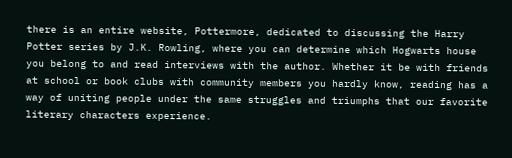there is an entire website, Pottermore, dedicated to discussing the Harry Potter series by J.K. Rowling, where you can determine which Hogwarts house you belong to and read interviews with the author. Whether it be with friends at school or book clubs with community members you hardly know, reading has a way of uniting people under the same struggles and triumphs that our favorite literary characters experience.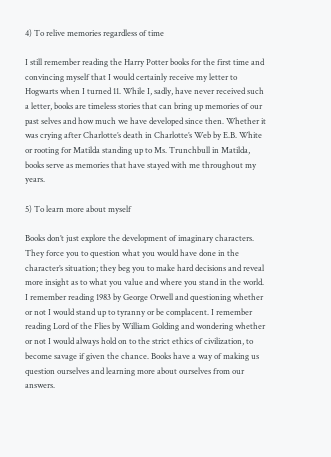4) To relive memories regardless of time

I still remember reading the Harry Potter books for the first time and convincing myself that I would certainly receive my letter to Hogwarts when I turned 11. While I, sadly, have never received such a letter, books are timeless stories that can bring up memories of our past selves and how much we have developed since then. Whether it was crying after Charlotte’s death in Charlotte’s Web by E.B. White or rooting for Matilda standing up to Ms. Trunchbull in Matilda, books serve as memories that have stayed with me throughout my years.

5) To learn more about myself

Books don’t just explore the development of imaginary characters. They force you to question what you would have done in the character’s situation; they beg you to make hard decisions and reveal more insight as to what you value and where you stand in the world. I remember reading 1983 by George Orwell and questioning whether or not I would stand up to tyranny or be complacent. I remember reading Lord of the Flies by William Golding and wondering whether or not I would always hold on to the strict ethics of civilization, to become savage if given the chance. Books have a way of making us question ourselves and learning more about ourselves from our answers.